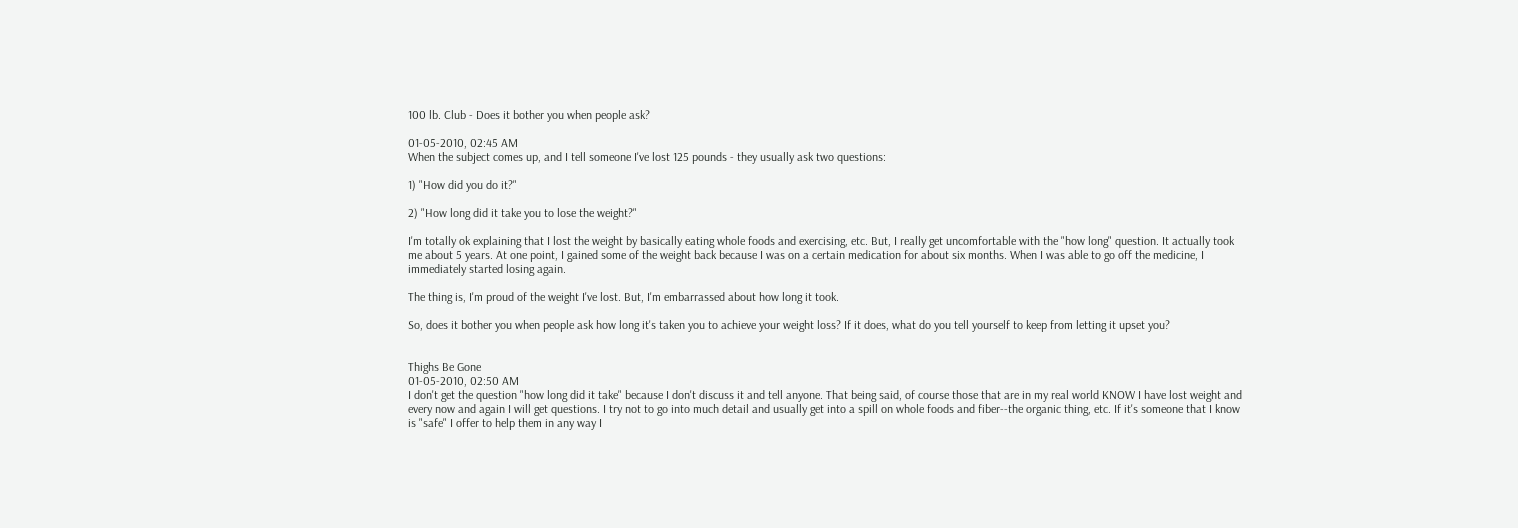100 lb. Club - Does it bother you when people ask?

01-05-2010, 02:45 AM
When the subject comes up, and I tell someone I've lost 125 pounds - they usually ask two questions:

1) "How did you do it?"

2) "How long did it take you to lose the weight?"

I'm totally ok explaining that I lost the weight by basically eating whole foods and exercising, etc. But, I really get uncomfortable with the "how long" question. It actually took me about 5 years. At one point, I gained some of the weight back because I was on a certain medication for about six months. When I was able to go off the medicine, I immediately started losing again.

The thing is, I'm proud of the weight I've lost. But, I'm embarrassed about how long it took.

So, does it bother you when people ask how long it's taken you to achieve your weight loss? If it does, what do you tell yourself to keep from letting it upset you?


Thighs Be Gone
01-05-2010, 02:50 AM
I don't get the question "how long did it take" because I don't discuss it and tell anyone. That being said, of course those that are in my real world KNOW I have lost weight and every now and again I will get questions. I try not to go into much detail and usually get into a spill on whole foods and fiber--the organic thing, etc. If it's someone that I know is "safe" I offer to help them in any way I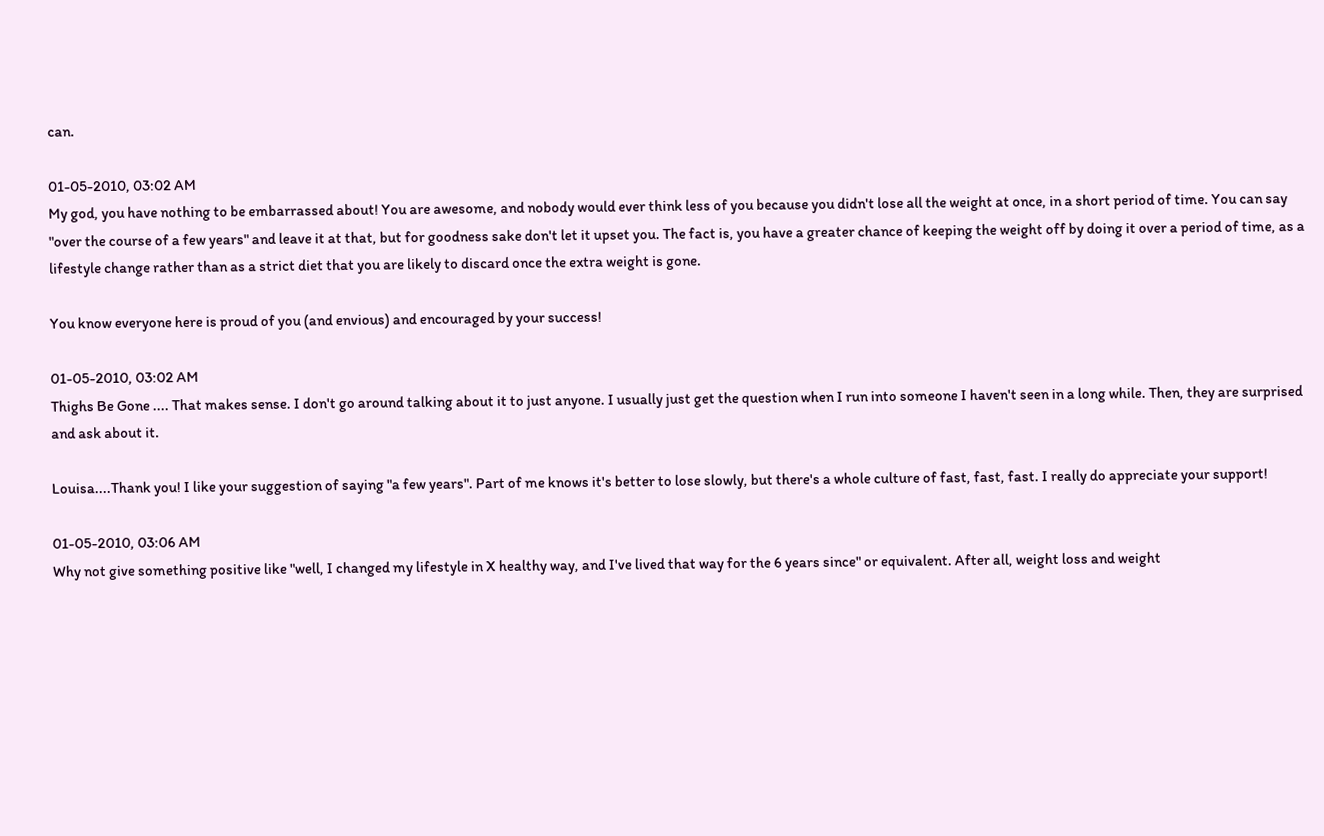can.

01-05-2010, 03:02 AM
My god, you have nothing to be embarrassed about! You are awesome, and nobody would ever think less of you because you didn't lose all the weight at once, in a short period of time. You can say "over the course of a few years" and leave it at that, but for goodness sake don't let it upset you. The fact is, you have a greater chance of keeping the weight off by doing it over a period of time, as a lifestyle change rather than as a strict diet that you are likely to discard once the extra weight is gone.

You know everyone here is proud of you (and envious) and encouraged by your success!

01-05-2010, 03:02 AM
Thighs Be Gone .... That makes sense. I don't go around talking about it to just anyone. I usually just get the question when I run into someone I haven't seen in a long while. Then, they are surprised and ask about it.

Louisa....Thank you! I like your suggestion of saying "a few years". Part of me knows it's better to lose slowly, but there's a whole culture of fast, fast, fast. I really do appreciate your support!

01-05-2010, 03:06 AM
Why not give something positive like "well, I changed my lifestyle in X healthy way, and I've lived that way for the 6 years since" or equivalent. After all, weight loss and weight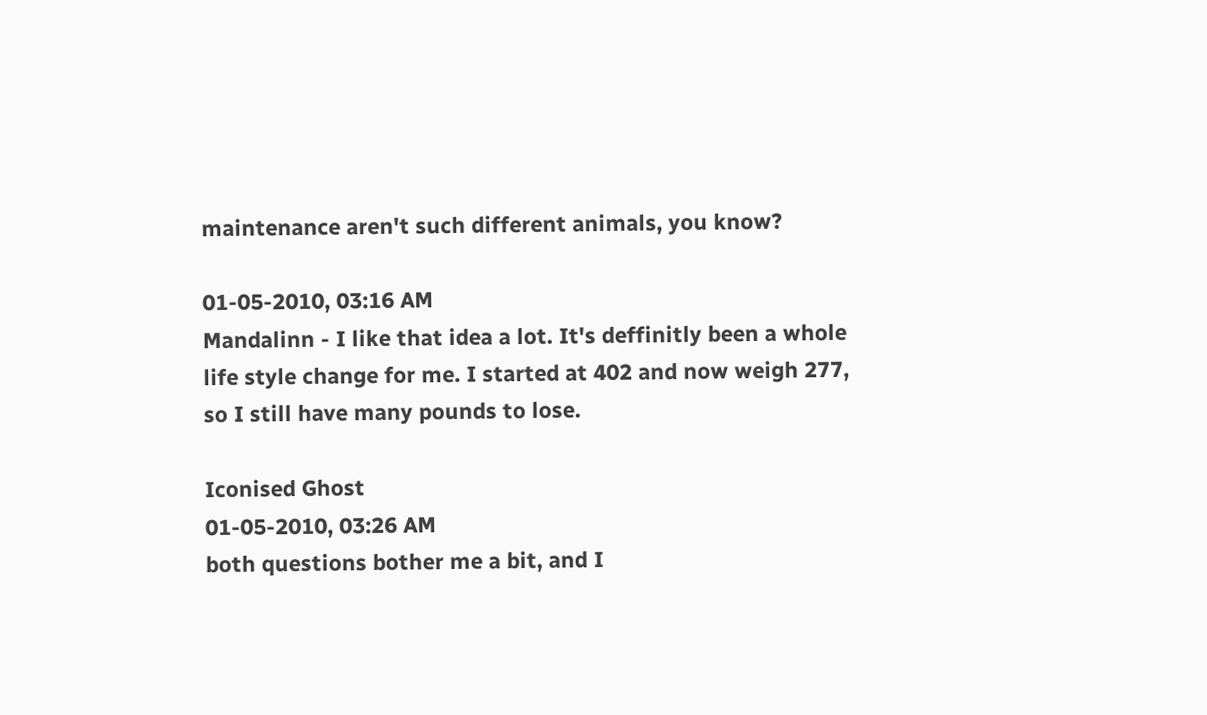maintenance aren't such different animals, you know?

01-05-2010, 03:16 AM
Mandalinn - I like that idea a lot. It's deffinitly been a whole life style change for me. I started at 402 and now weigh 277, so I still have many pounds to lose.

Iconised Ghost
01-05-2010, 03:26 AM
both questions bother me a bit, and I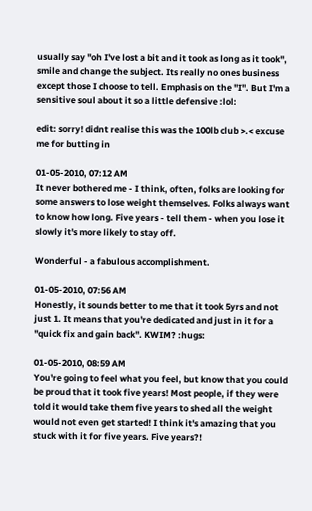usually say "oh I've lost a bit and it took as long as it took", smile and change the subject. Its really no ones business except those I choose to tell. Emphasis on the "I". But I'm a sensitive soul about it so a little defensive :lol:

edit: sorry! didnt realise this was the 100lb club >.< excuse me for butting in

01-05-2010, 07:12 AM
It never bothered me - I think, often, folks are looking for some answers to lose weight themselves. Folks always want to know how long. Five years - tell them - when you lose it slowly it's more likely to stay off.

Wonderful - a fabulous accomplishment.

01-05-2010, 07:56 AM
Honestly, it sounds better to me that it took 5yrs and not just 1. It means that you're dedicated and just in it for a "quick fix and gain back". KWIM? :hugs:

01-05-2010, 08:59 AM
You're going to feel what you feel, but know that you could be proud that it took five years! Most people, if they were told it would take them five years to shed all the weight would not even get started! I think it's amazing that you stuck with it for five years. Five years?!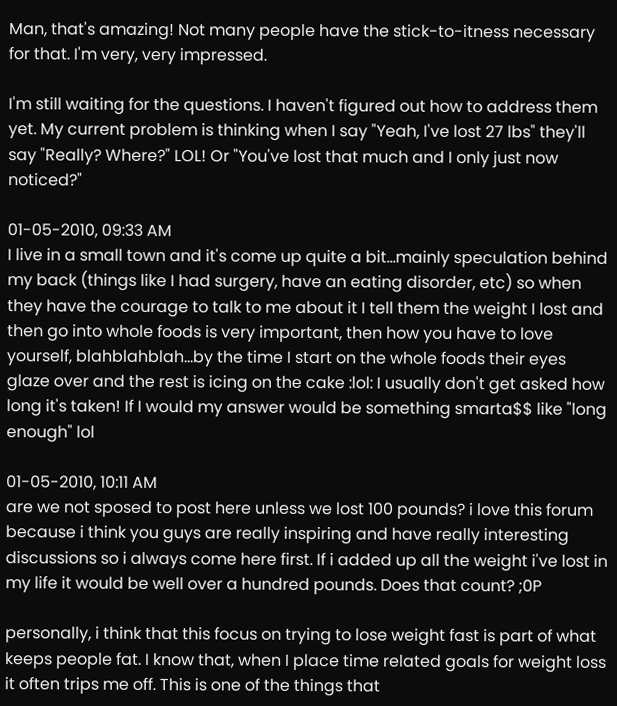Man, that's amazing! Not many people have the stick-to-itness necessary for that. I'm very, very impressed.

I'm still waiting for the questions. I haven't figured out how to address them yet. My current problem is thinking when I say "Yeah, I've lost 27 lbs" they'll say "Really? Where?" LOL! Or "You've lost that much and I only just now noticed?"

01-05-2010, 09:33 AM
I live in a small town and it's come up quite a bit...mainly speculation behind my back (things like I had surgery, have an eating disorder, etc) so when they have the courage to talk to me about it I tell them the weight I lost and then go into whole foods is very important, then how you have to love yourself, blahblahblah...by the time I start on the whole foods their eyes glaze over and the rest is icing on the cake :lol: I usually don't get asked how long it's taken! If I would my answer would be something smarta$$ like "long enough" lol

01-05-2010, 10:11 AM
are we not sposed to post here unless we lost 100 pounds? i love this forum because i think you guys are really inspiring and have really interesting discussions so i always come here first. If i added up all the weight i've lost in my life it would be well over a hundred pounds. Does that count? ;0P

personally, i think that this focus on trying to lose weight fast is part of what keeps people fat. I know that, when I place time related goals for weight loss it often trips me off. This is one of the things that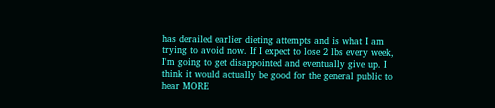has derailed earlier dieting attempts and is what I am trying to avoid now. If I expect to lose 2 lbs every week, I'm going to get disappointed and eventually give up. I think it would actually be good for the general public to hear MORE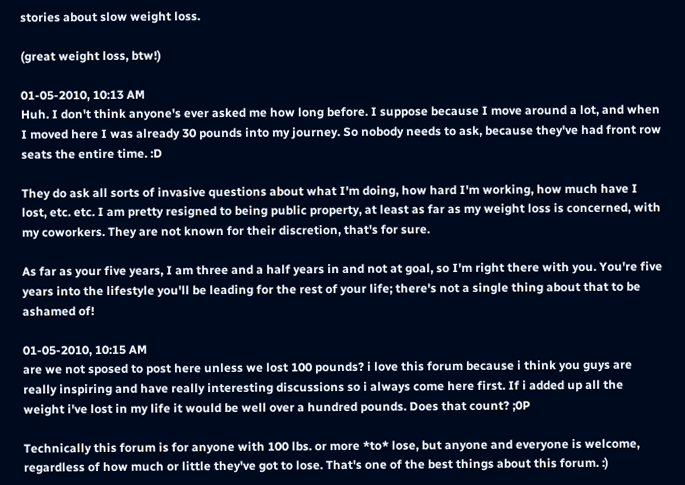stories about slow weight loss.

(great weight loss, btw!)

01-05-2010, 10:13 AM
Huh. I don't think anyone's ever asked me how long before. I suppose because I move around a lot, and when I moved here I was already 30 pounds into my journey. So nobody needs to ask, because they've had front row seats the entire time. :D

They do ask all sorts of invasive questions about what I'm doing, how hard I'm working, how much have I lost, etc. etc. I am pretty resigned to being public property, at least as far as my weight loss is concerned, with my coworkers. They are not known for their discretion, that's for sure.

As far as your five years, I am three and a half years in and not at goal, so I'm right there with you. You're five years into the lifestyle you'll be leading for the rest of your life; there's not a single thing about that to be ashamed of!

01-05-2010, 10:15 AM
are we not sposed to post here unless we lost 100 pounds? i love this forum because i think you guys are really inspiring and have really interesting discussions so i always come here first. If i added up all the weight i've lost in my life it would be well over a hundred pounds. Does that count? ;0P

Technically this forum is for anyone with 100 lbs. or more *to* lose, but anyone and everyone is welcome, regardless of how much or little they've got to lose. That's one of the best things about this forum. :)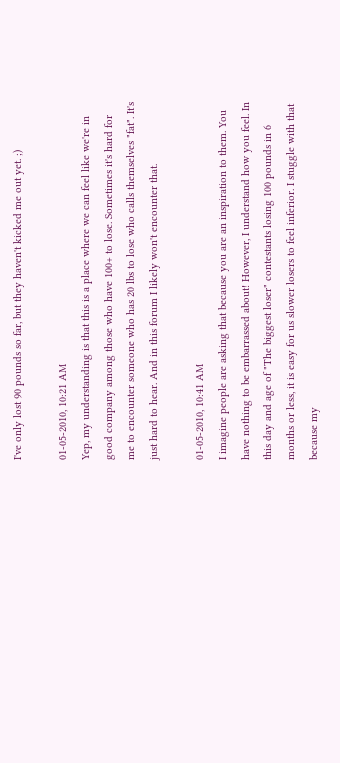I've only lost 90 pounds so far, but they haven't kicked me out yet. ;)

01-05-2010, 10:21 AM
Yep, my understanding is that this is a place where we can feel like we're in good company among those who have 100+ to lose. Sometimes it's hard for me to encounter someone who has 20 lbs to lose who calls themselves "fat". It's just hard to hear. And in this forum I likely won't encounter that.

01-05-2010, 10:41 AM
I imagine people are asking that because you are an inspiration to them. You have nothing to be embarrassed about! However, I understand how you feel. In this day and age of "The biggest loser" contestants losing 100 pounds in 6 months or less, it is easy for us slower losers to feel inferior. I stuggle with that because my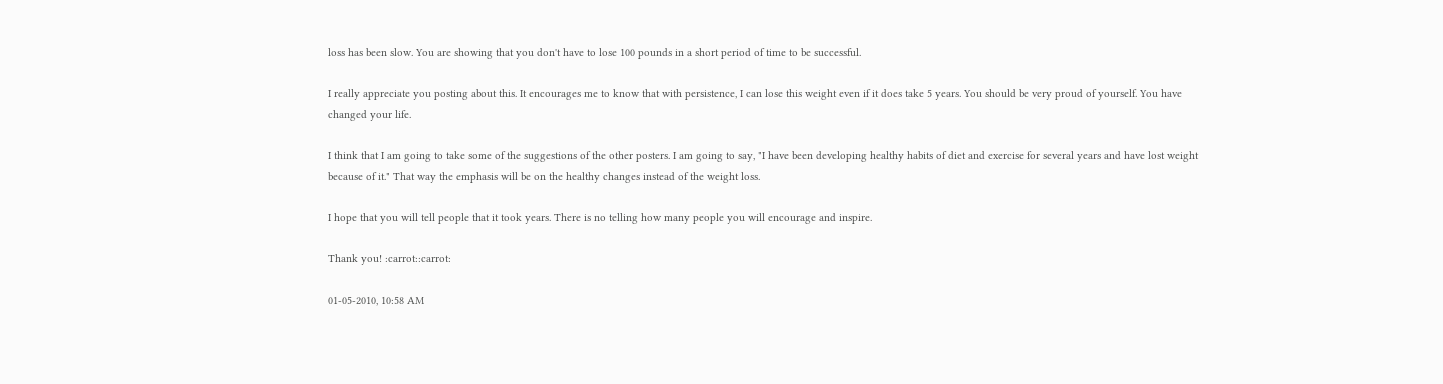loss has been slow. You are showing that you don't have to lose 100 pounds in a short period of time to be successful.

I really appreciate you posting about this. It encourages me to know that with persistence, I can lose this weight even if it does take 5 years. You should be very proud of yourself. You have changed your life.

I think that I am going to take some of the suggestions of the other posters. I am going to say, "I have been developing healthy habits of diet and exercise for several years and have lost weight because of it." That way the emphasis will be on the healthy changes instead of the weight loss.

I hope that you will tell people that it took years. There is no telling how many people you will encourage and inspire.

Thank you! :carrot::carrot:

01-05-2010, 10:58 AM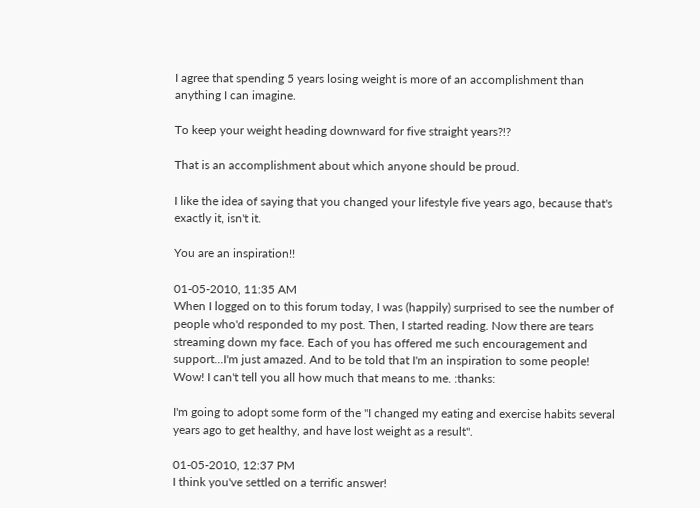I agree that spending 5 years losing weight is more of an accomplishment than anything I can imagine.

To keep your weight heading downward for five straight years?!?

That is an accomplishment about which anyone should be proud.

I like the idea of saying that you changed your lifestyle five years ago, because that's exactly it, isn't it.

You are an inspiration!!

01-05-2010, 11:35 AM
When I logged on to this forum today, I was (happily) surprised to see the number of people who'd responded to my post. Then, I started reading. Now there are tears streaming down my face. Each of you has offered me such encouragement and support...I'm just amazed. And to be told that I'm an inspiration to some people! Wow! I can't tell you all how much that means to me. :thanks:

I'm going to adopt some form of the "I changed my eating and exercise habits several years ago to get healthy, and have lost weight as a result".

01-05-2010, 12:37 PM
I think you've settled on a terrific answer!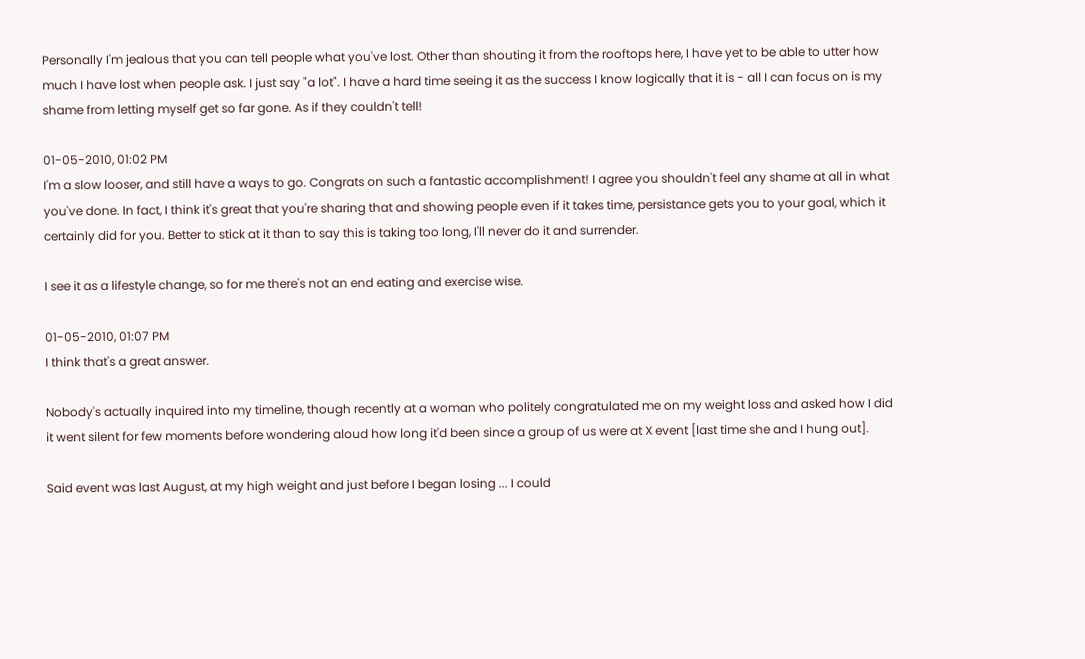Personally I'm jealous that you can tell people what you've lost. Other than shouting it from the rooftops here, I have yet to be able to utter how much I have lost when people ask. I just say "a lot". I have a hard time seeing it as the success I know logically that it is - all I can focus on is my shame from letting myself get so far gone. As if they couldn't tell!

01-05-2010, 01:02 PM
I'm a slow looser, and still have a ways to go. Congrats on such a fantastic accomplishment! I agree you shouldn't feel any shame at all in what you've done. In fact, I think it's great that you're sharing that and showing people even if it takes time, persistance gets you to your goal, which it certainly did for you. Better to stick at it than to say this is taking too long, I'll never do it and surrender.

I see it as a lifestyle change, so for me there's not an end eating and exercise wise.

01-05-2010, 01:07 PM
I think that's a great answer.

Nobody's actually inquired into my timeline, though recently at a woman who politely congratulated me on my weight loss and asked how I did it went silent for few moments before wondering aloud how long it'd been since a group of us were at X event [last time she and I hung out].

Said event was last August, at my high weight and just before I began losing ... I could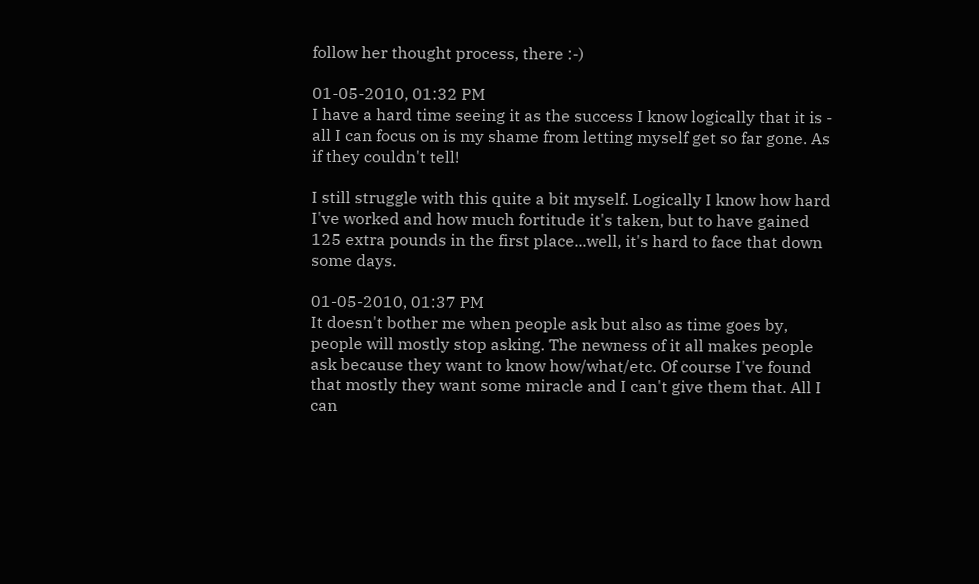follow her thought process, there :-)

01-05-2010, 01:32 PM
I have a hard time seeing it as the success I know logically that it is - all I can focus on is my shame from letting myself get so far gone. As if they couldn't tell!

I still struggle with this quite a bit myself. Logically I know how hard I've worked and how much fortitude it's taken, but to have gained 125 extra pounds in the first place...well, it's hard to face that down some days.

01-05-2010, 01:37 PM
It doesn't bother me when people ask but also as time goes by, people will mostly stop asking. The newness of it all makes people ask because they want to know how/what/etc. Of course I've found that mostly they want some miracle and I can't give them that. All I can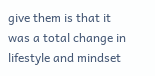give them is that it was a total change in lifestyle and mindset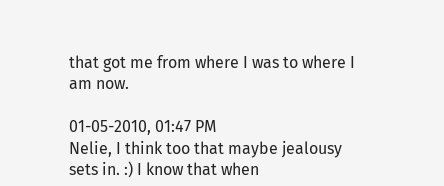that got me from where I was to where I am now.

01-05-2010, 01:47 PM
Nelie, I think too that maybe jealousy sets in. :) I know that when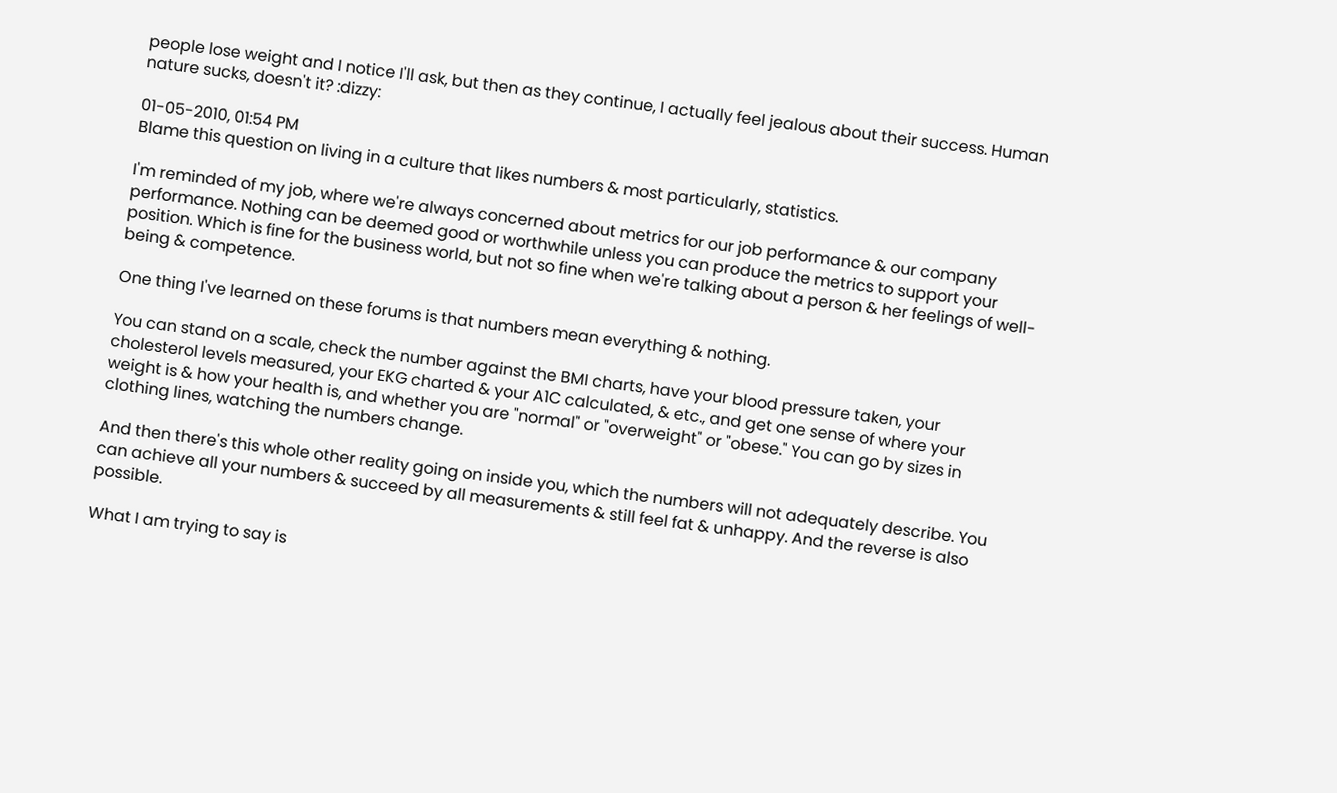people lose weight and I notice I'll ask, but then as they continue, I actually feel jealous about their success. Human nature sucks, doesn't it? :dizzy:

01-05-2010, 01:54 PM
Blame this question on living in a culture that likes numbers & most particularly, statistics.

I'm reminded of my job, where we're always concerned about metrics for our job performance & our company performance. Nothing can be deemed good or worthwhile unless you can produce the metrics to support your position. Which is fine for the business world, but not so fine when we're talking about a person & her feelings of well-being & competence.

One thing I've learned on these forums is that numbers mean everything & nothing.

You can stand on a scale, check the number against the BMI charts, have your blood pressure taken, your cholesterol levels measured, your EKG charted & your A1C calculated, & etc., and get one sense of where your weight is & how your health is, and whether you are "normal" or "overweight" or "obese." You can go by sizes in clothing lines, watching the numbers change.

And then there's this whole other reality going on inside you, which the numbers will not adequately describe. You can achieve all your numbers & succeed by all measurements & still feel fat & unhappy. And the reverse is also possible.

What I am trying to say is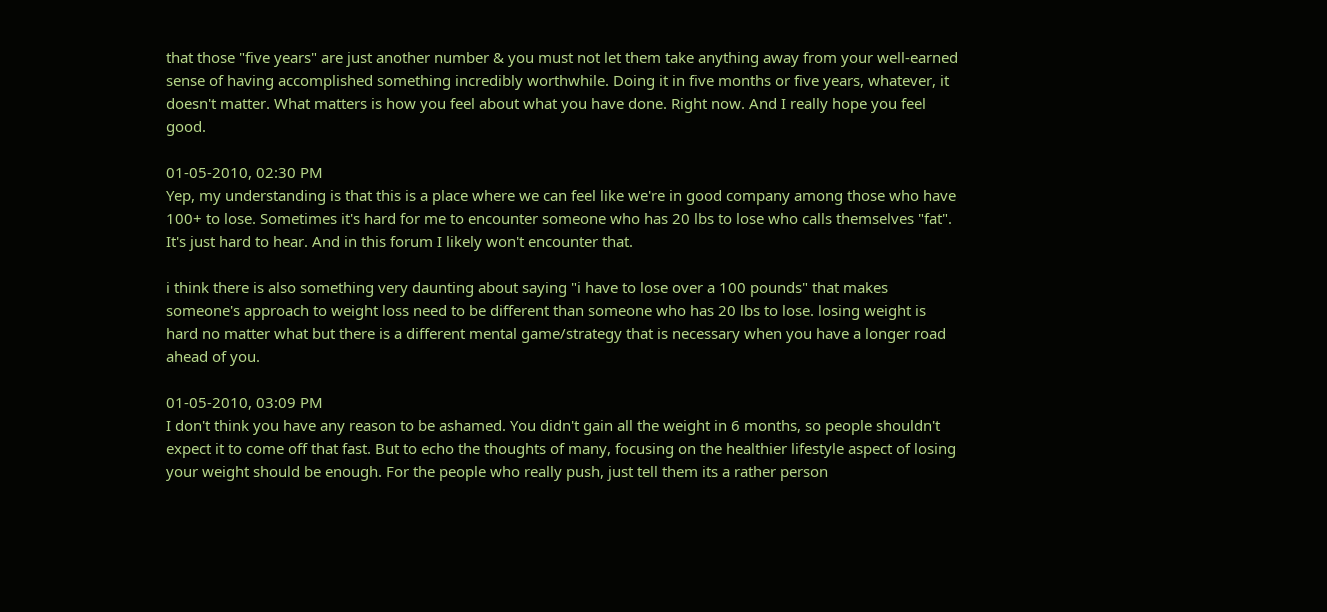that those "five years" are just another number & you must not let them take anything away from your well-earned sense of having accomplished something incredibly worthwhile. Doing it in five months or five years, whatever, it doesn't matter. What matters is how you feel about what you have done. Right now. And I really hope you feel good.

01-05-2010, 02:30 PM
Yep, my understanding is that this is a place where we can feel like we're in good company among those who have 100+ to lose. Sometimes it's hard for me to encounter someone who has 20 lbs to lose who calls themselves "fat". It's just hard to hear. And in this forum I likely won't encounter that.

i think there is also something very daunting about saying "i have to lose over a 100 pounds" that makes someone's approach to weight loss need to be different than someone who has 20 lbs to lose. losing weight is hard no matter what but there is a different mental game/strategy that is necessary when you have a longer road ahead of you.

01-05-2010, 03:09 PM
I don't think you have any reason to be ashamed. You didn't gain all the weight in 6 months, so people shouldn't expect it to come off that fast. But to echo the thoughts of many, focusing on the healthier lifestyle aspect of losing your weight should be enough. For the people who really push, just tell them its a rather person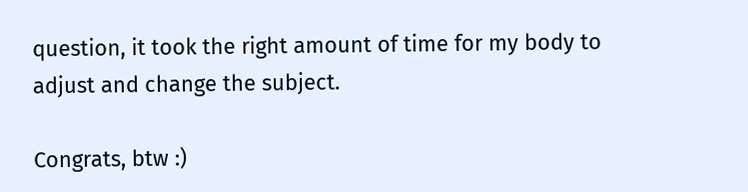question, it took the right amount of time for my body to adjust and change the subject.

Congrats, btw :)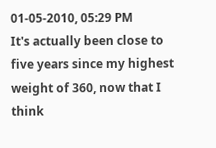01-05-2010, 05:29 PM
It's actually been close to five years since my highest weight of 360, now that I think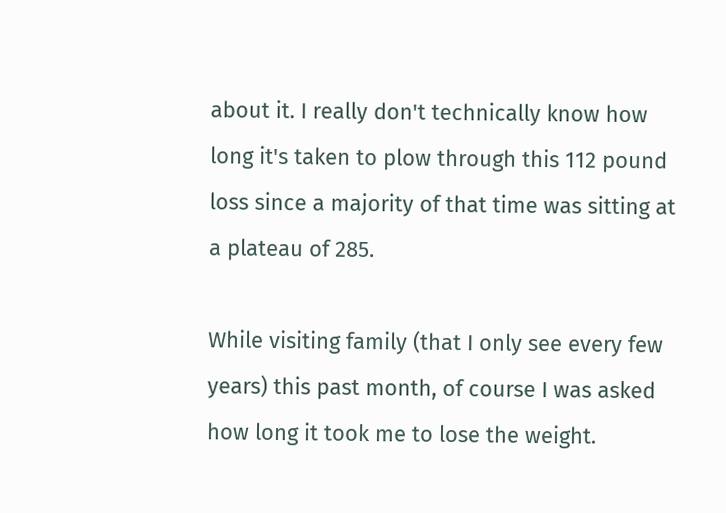about it. I really don't technically know how long it's taken to plow through this 112 pound loss since a majority of that time was sitting at a plateau of 285.

While visiting family (that I only see every few years) this past month, of course I was asked how long it took me to lose the weight.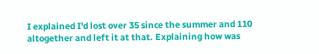I explained I'd lost over 35 since the summer and 110 altogether and left it at that. Explaining how was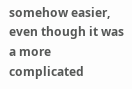somehow easier, even though it was a more complicated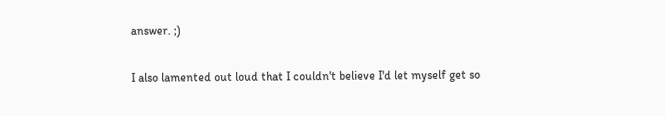answer. ;)

I also lamented out loud that I couldn't believe I'd let myself get so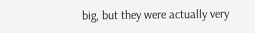big, but they were actually very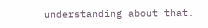understanding about that.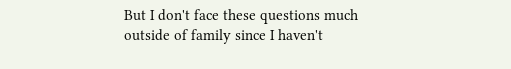But I don't face these questions much outside of family since I haven't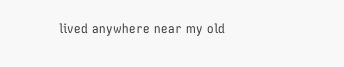lived anywhere near my old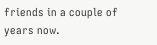friends in a couple of years now.